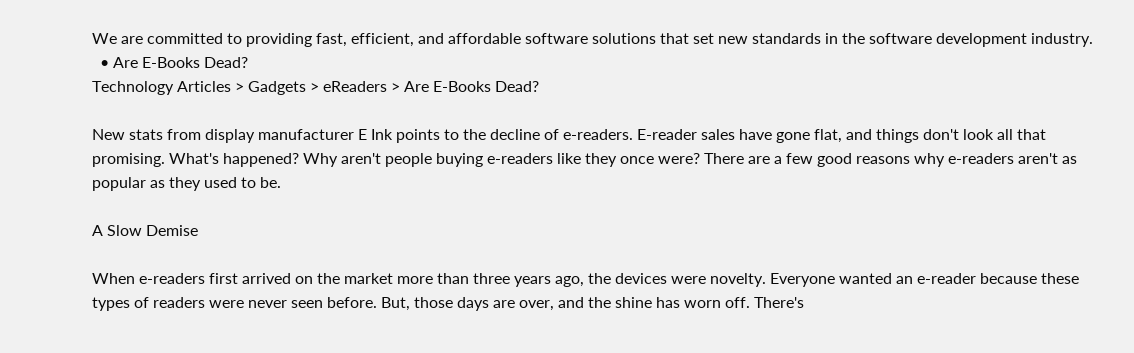We are committed to providing fast, efficient, and affordable software solutions that set new standards in the software development industry.
  • Are E-Books Dead?
Technology Articles > Gadgets > eReaders > Are E-Books Dead?

New stats from display manufacturer E Ink points to the decline of e-readers. E-reader sales have gone flat, and things don't look all that promising. What's happened? Why aren't people buying e-readers like they once were? There are a few good reasons why e-readers aren't as popular as they used to be.

A Slow Demise

When e-readers first arrived on the market more than three years ago, the devices were novelty. Everyone wanted an e-reader because these types of readers were never seen before. But, those days are over, and the shine has worn off. There's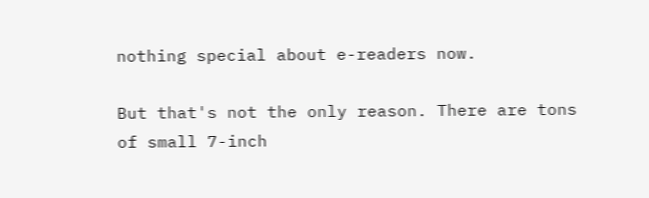nothing special about e-readers now.

But that's not the only reason. There are tons of small 7-inch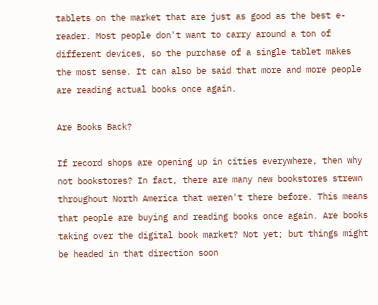tablets on the market that are just as good as the best e-reader. Most people don't want to carry around a ton of different devices, so the purchase of a single tablet makes the most sense. It can also be said that more and more people are reading actual books once again.

Are Books Back?

If record shops are opening up in cities everywhere, then why not bookstores? In fact, there are many new bookstores strewn throughout North America that weren't there before. This means that people are buying and reading books once again. Are books taking over the digital book market? Not yet; but things might be headed in that direction soon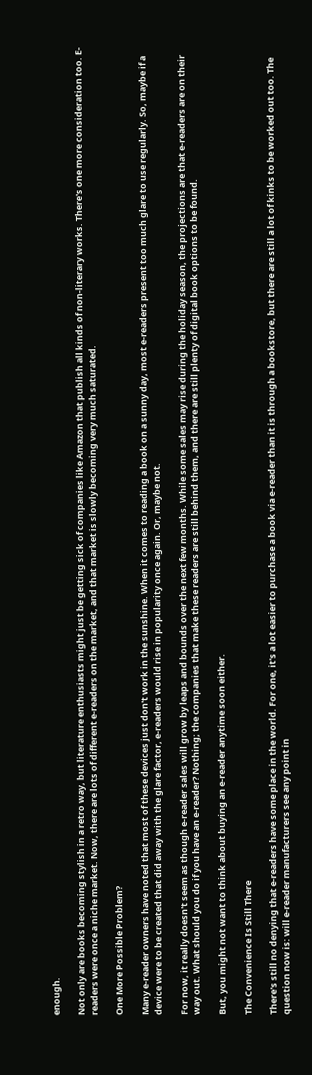enough.

Not only are books becoming stylish in a retro way, but literature enthusiasts might just be getting sick of companies like Amazon that publish all kinds of non-literary works. There's one more consideration too. E-readers were once a niche market. Now, there are lots of different e-readers on the market, and that market is slowly becoming very much saturated.

One More Possible Problem?

Many e-reader owners have noted that most of these devices just don't work in the sunshine. When it comes to reading a book on a sunny day, most e-readers present too much glare to use regularly. So, maybe if a device were to be created that did away with the glare factor, e-readers would rise in popularity once again. Or, maybe not.

For now, it really doesn't seem as though e-reader sales will grow by leaps and bounds over the next few months. While some sales may rise during the holiday season, the projections are that e-readers are on their way out. What should you do if you have an e-reader? Nothing; the companies that make these readers are still behind them, and there are still plenty of digital book options to be found.

But, you might not want to think about buying an e-reader anytime soon either.

The Convenience Is Still There

There's still no denying that e-readers have some place in the world. For one, it's a lot easier to purchase a book via e-reader than it is through a bookstore, but there are still a lot of kinks to be worked out too. The question now is: will e-reader manufacturers see any point in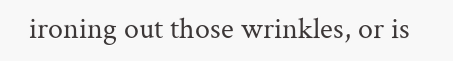ironing out those wrinkles, or is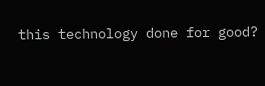this technology done for good?